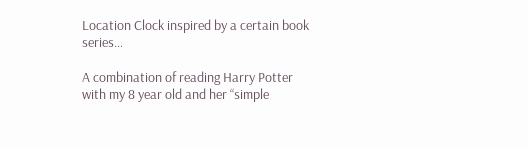Location Clock inspired by a certain book series…

A combination of reading Harry Potter with my 8 year old and her “simple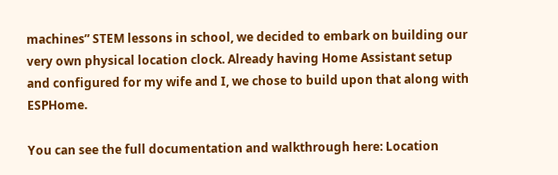machines” STEM lessons in school, we decided to embark on building our very own physical location clock. Already having Home Assistant setup and configured for my wife and I, we chose to build upon that along with ESPHome.

You can see the full documentation and walkthrough here: Location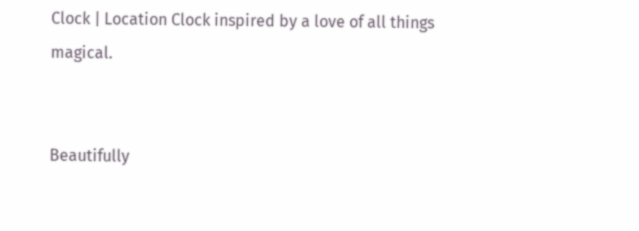Clock | Location Clock inspired by a love of all things magical.


Beautifully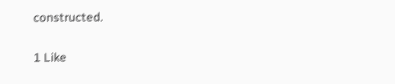constructed.

1 Like